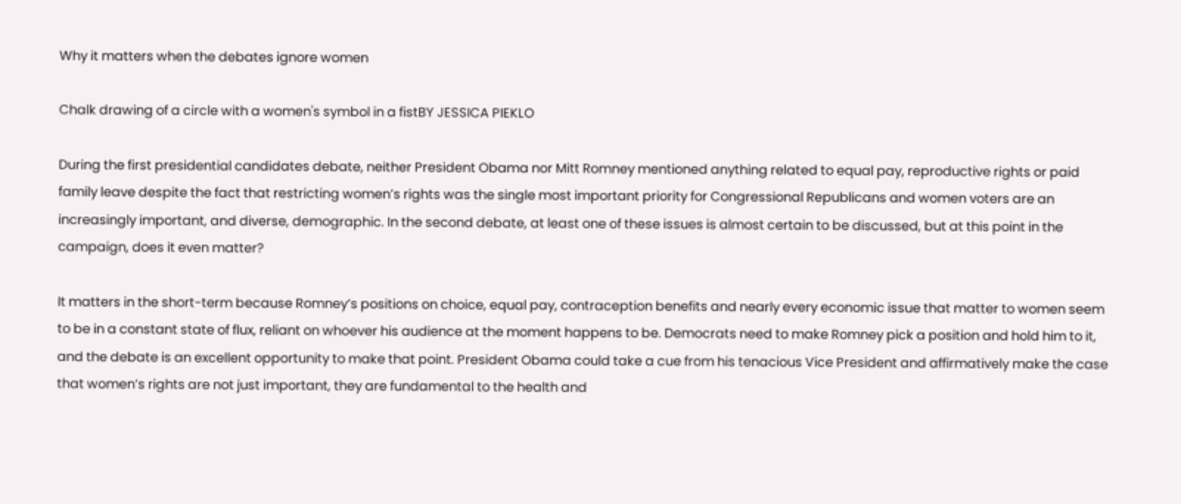Why it matters when the debates ignore women

Chalk drawing of a circle with a women's symbol in a fistBY JESSICA PIEKLO

During the first presidential candidates debate, neither President Obama nor Mitt Romney mentioned anything related to equal pay, reproductive rights or paid family leave despite the fact that restricting women’s rights was the single most important priority for Congressional Republicans and women voters are an increasingly important, and diverse, demographic. In the second debate, at least one of these issues is almost certain to be discussed, but at this point in the campaign, does it even matter?

It matters in the short-term because Romney’s positions on choice, equal pay, contraception benefits and nearly every economic issue that matter to women seem to be in a constant state of flux, reliant on whoever his audience at the moment happens to be. Democrats need to make Romney pick a position and hold him to it, and the debate is an excellent opportunity to make that point. President Obama could take a cue from his tenacious Vice President and affirmatively make the case that women’s rights are not just important, they are fundamental to the health and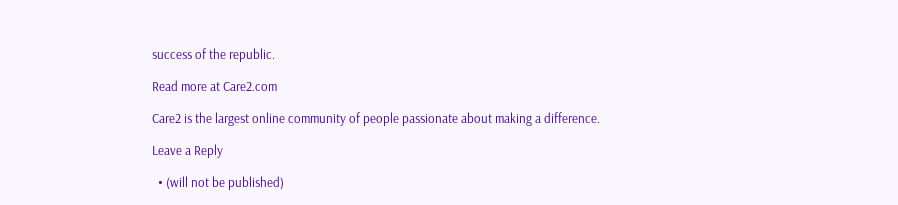success of the republic.

Read more at Care2.com

Care2 is the largest online community of people passionate about making a difference.

Leave a Reply

  • (will not be published)